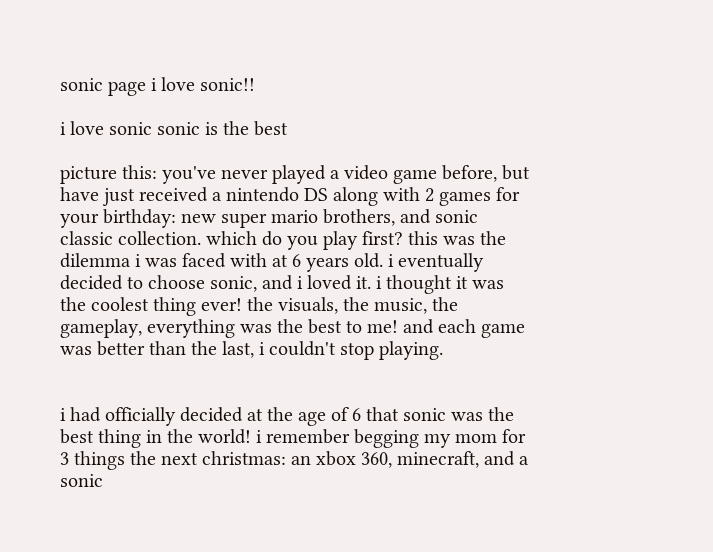sonic page i love sonic!!

i love sonic sonic is the best

picture this: you've never played a video game before, but have just received a nintendo DS along with 2 games for your birthday: new super mario brothers, and sonic classic collection. which do you play first? this was the dilemma i was faced with at 6 years old. i eventually decided to choose sonic, and i loved it. i thought it was the coolest thing ever! the visuals, the music, the gameplay, everything was the best to me! and each game was better than the last, i couldn't stop playing.


i had officially decided at the age of 6 that sonic was the best thing in the world! i remember begging my mom for 3 things the next christmas: an xbox 360, minecraft, and a sonic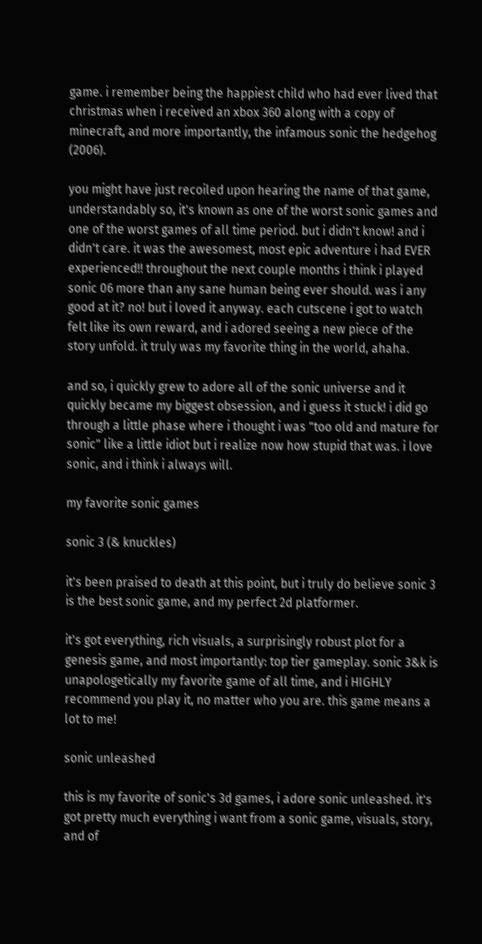game. i remember being the happiest child who had ever lived that christmas when i received an xbox 360 along with a copy of minecraft, and more importantly, the infamous sonic the hedgehog (2006).

you might have just recoiled upon hearing the name of that game, understandably so, it's known as one of the worst sonic games and one of the worst games of all time period. but i didn't know! and i didn't care. it was the awesomest, most epic adventure i had EVER experienced!! throughout the next couple months i think i played sonic 06 more than any sane human being ever should. was i any good at it? no! but i loved it anyway. each cutscene i got to watch felt like its own reward, and i adored seeing a new piece of the story unfold. it truly was my favorite thing in the world, ahaha.

and so, i quickly grew to adore all of the sonic universe and it quickly became my biggest obsession, and i guess it stuck! i did go through a little phase where i thought i was "too old and mature for sonic" like a little idiot but i realize now how stupid that was. i love sonic, and i think i always will.

my favorite sonic games

sonic 3 (& knuckles)

it's been praised to death at this point, but i truly do believe sonic 3 is the best sonic game, and my perfect 2d platformer.

it's got everything, rich visuals, a surprisingly robust plot for a genesis game, and most importantly: top tier gameplay. sonic 3&k is unapologetically my favorite game of all time, and i HIGHLY recommend you play it, no matter who you are. this game means a lot to me!

sonic unleashed

this is my favorite of sonic's 3d games, i adore sonic unleashed. it's got pretty much everything i want from a sonic game, visuals, story, and of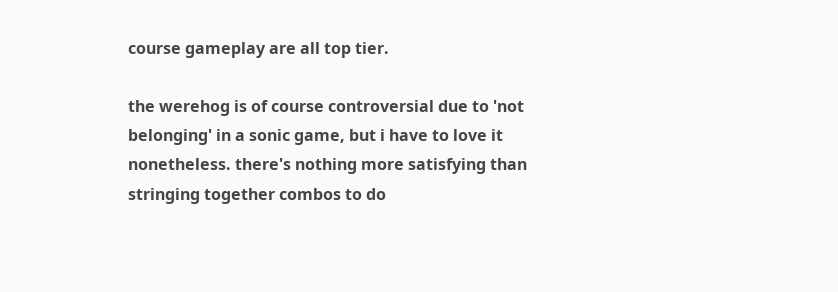course gameplay are all top tier.

the werehog is of course controversial due to 'not belonging' in a sonic game, but i have to love it nonetheless. there's nothing more satisfying than stringing together combos to do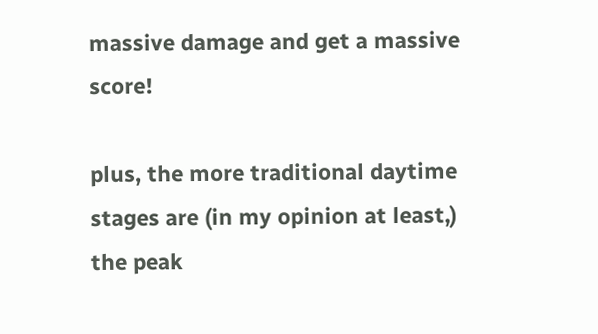massive damage and get a massive score!

plus, the more traditional daytime stages are (in my opinion at least,) the peak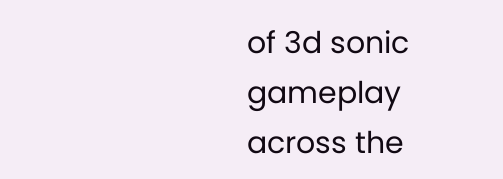of 3d sonic gameplay across the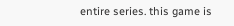entire series. this game is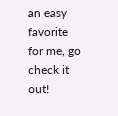an easy favorite for me, go check it out!